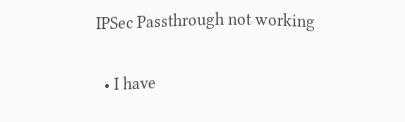IPSec Passthrough not working

  • I have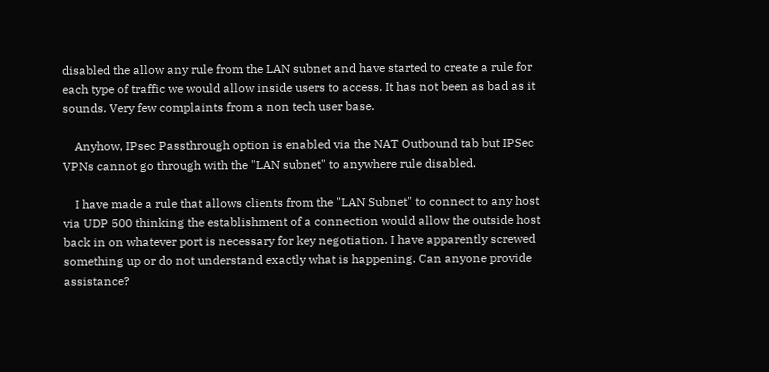disabled the allow any rule from the LAN subnet and have started to create a rule for each type of traffic we would allow inside users to access. It has not been as bad as it sounds. Very few complaints from a non tech user base.

    Anyhow, IPsec Passthrough option is enabled via the NAT Outbound tab but IPSec VPNs cannot go through with the "LAN subnet" to anywhere rule disabled.

    I have made a rule that allows clients from the "LAN Subnet" to connect to any host via UDP 500 thinking the establishment of a connection would allow the outside host back in on whatever port is necessary for key negotiation. I have apparently screwed something up or do not understand exactly what is happening. Can anyone provide assistance?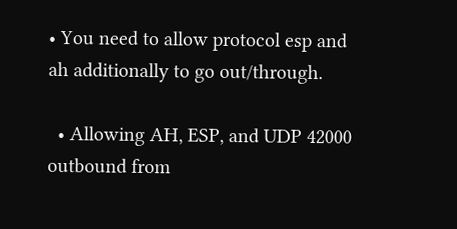• You need to allow protocol esp and ah additionally to go out/through.

  • Allowing AH, ESP, and UDP 42000 outbound from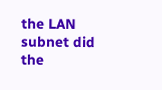the LAN subnet did the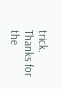trick. Thanks for the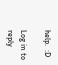help.  :D

Log in to reply